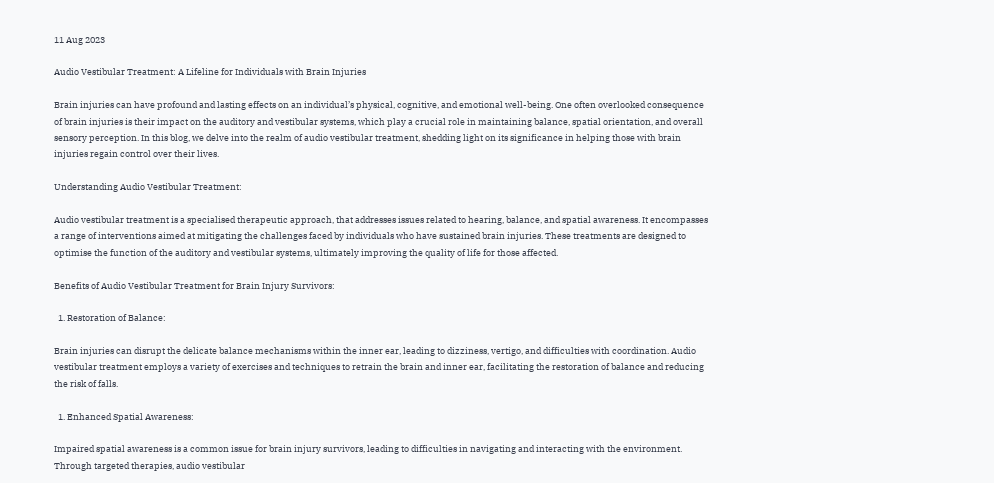11 Aug 2023

Audio Vestibular Treatment: A Lifeline for Individuals with Brain Injuries

Brain injuries can have profound and lasting effects on an individual’s physical, cognitive, and emotional well-being. One often overlooked consequence of brain injuries is their impact on the auditory and vestibular systems, which play a crucial role in maintaining balance, spatial orientation, and overall sensory perception. In this blog, we delve into the realm of audio vestibular treatment, shedding light on its significance in helping those with brain injuries regain control over their lives.

Understanding Audio Vestibular Treatment:

Audio vestibular treatment is a specialised therapeutic approach, that addresses issues related to hearing, balance, and spatial awareness. It encompasses a range of interventions aimed at mitigating the challenges faced by individuals who have sustained brain injuries. These treatments are designed to optimise the function of the auditory and vestibular systems, ultimately improving the quality of life for those affected.

Benefits of Audio Vestibular Treatment for Brain Injury Survivors:

  1. Restoration of Balance:

Brain injuries can disrupt the delicate balance mechanisms within the inner ear, leading to dizziness, vertigo, and difficulties with coordination. Audio vestibular treatment employs a variety of exercises and techniques to retrain the brain and inner ear, facilitating the restoration of balance and reducing the risk of falls.

  1. Enhanced Spatial Awareness:

Impaired spatial awareness is a common issue for brain injury survivors, leading to difficulties in navigating and interacting with the environment. Through targeted therapies, audio vestibular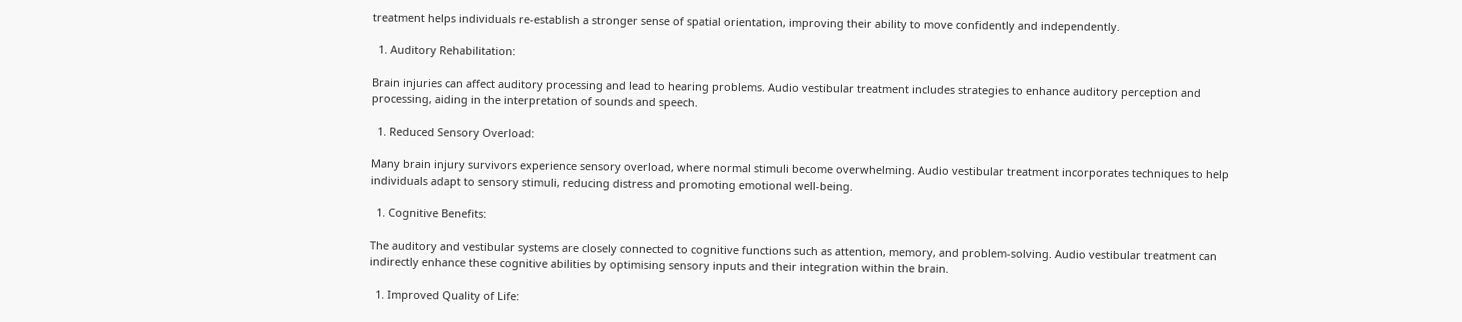treatment helps individuals re-establish a stronger sense of spatial orientation, improving their ability to move confidently and independently.

  1. Auditory Rehabilitation:

Brain injuries can affect auditory processing and lead to hearing problems. Audio vestibular treatment includes strategies to enhance auditory perception and processing, aiding in the interpretation of sounds and speech.

  1. Reduced Sensory Overload:

Many brain injury survivors experience sensory overload, where normal stimuli become overwhelming. Audio vestibular treatment incorporates techniques to help individuals adapt to sensory stimuli, reducing distress and promoting emotional well-being.

  1. Cognitive Benefits:

The auditory and vestibular systems are closely connected to cognitive functions such as attention, memory, and problem-solving. Audio vestibular treatment can indirectly enhance these cognitive abilities by optimising sensory inputs and their integration within the brain.

  1. Improved Quality of Life: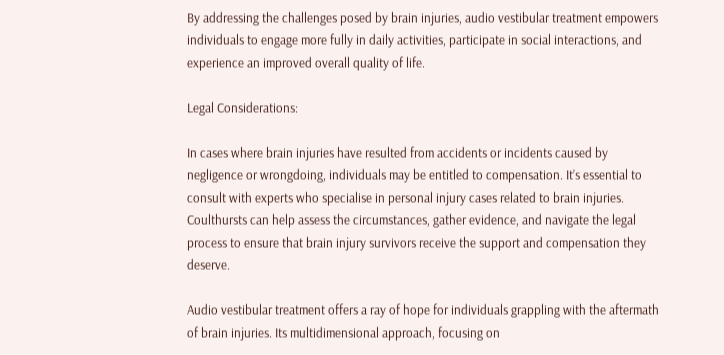By addressing the challenges posed by brain injuries, audio vestibular treatment empowers individuals to engage more fully in daily activities, participate in social interactions, and experience an improved overall quality of life.

Legal Considerations:

In cases where brain injuries have resulted from accidents or incidents caused by negligence or wrongdoing, individuals may be entitled to compensation. It’s essential to consult with experts who specialise in personal injury cases related to brain injuries. Coulthursts can help assess the circumstances, gather evidence, and navigate the legal process to ensure that brain injury survivors receive the support and compensation they deserve.

Audio vestibular treatment offers a ray of hope for individuals grappling with the aftermath of brain injuries. Its multidimensional approach, focusing on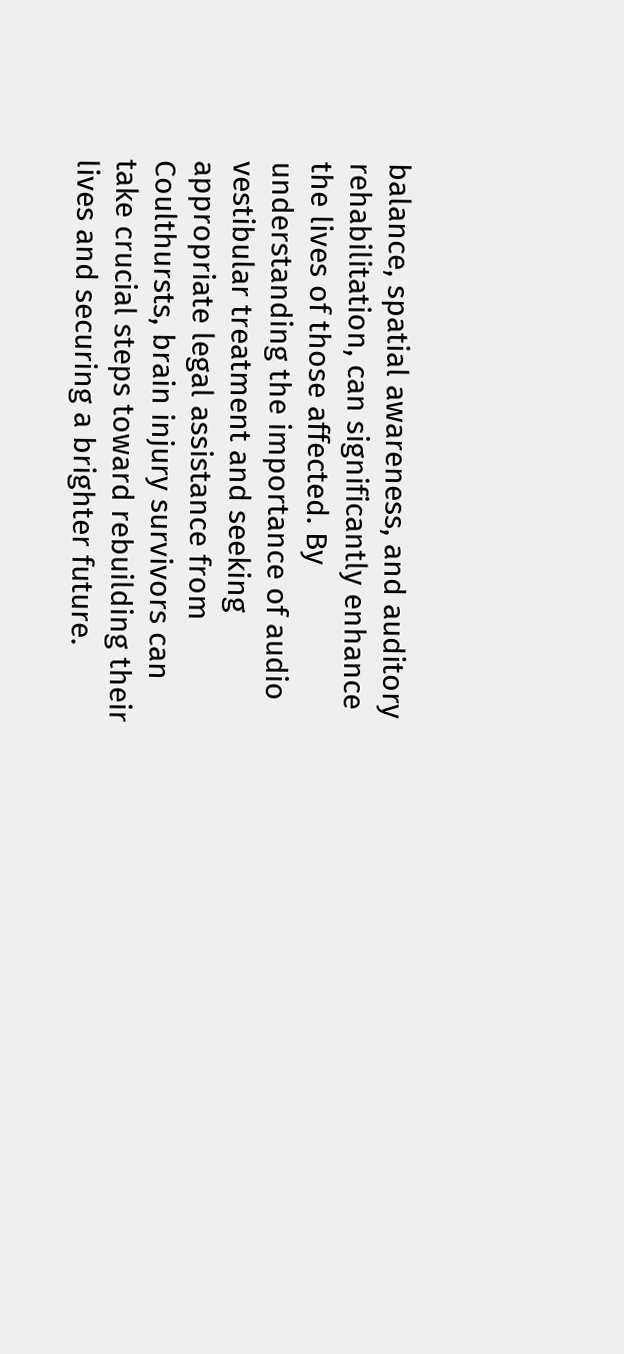balance, spatial awareness, and auditory rehabilitation, can significantly enhance the lives of those affected. By understanding the importance of audio vestibular treatment and seeking appropriate legal assistance from Coulthursts, brain injury survivors can take crucial steps toward rebuilding their lives and securing a brighter future.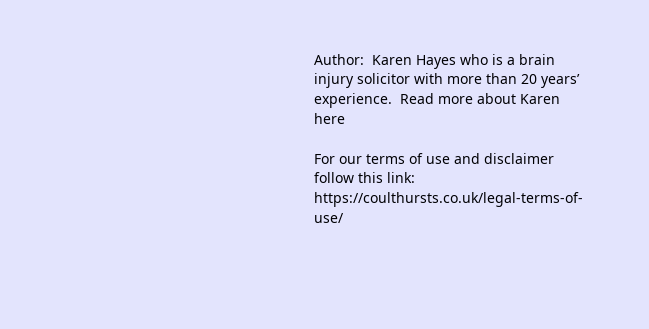Author:  Karen Hayes who is a brain injury solicitor with more than 20 years’ experience.  Read more about Karen here

For our terms of use and disclaimer follow this link: https://coulthursts.co.uk/legal-terms-of-use/